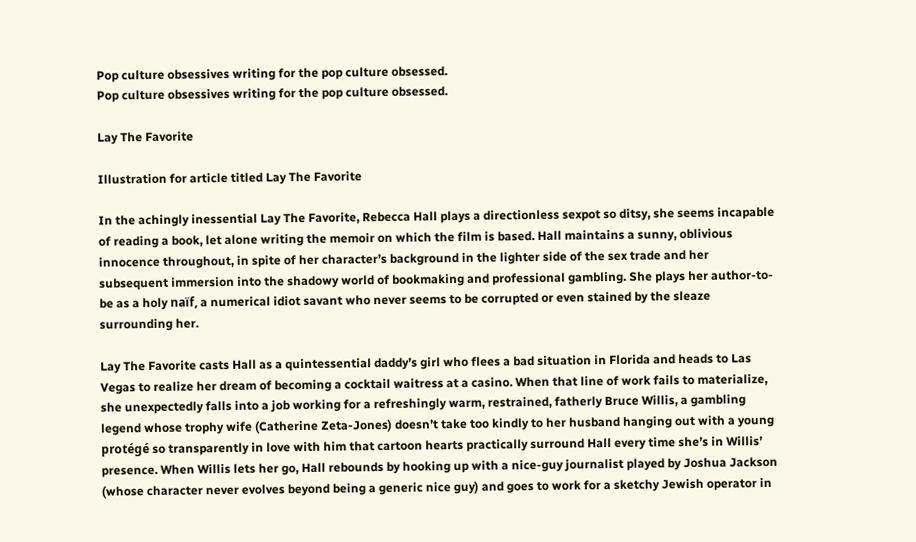Pop culture obsessives writing for the pop culture obsessed.
Pop culture obsessives writing for the pop culture obsessed.

Lay The Favorite

Illustration for article titled Lay The Favorite

In the achingly inessential Lay The Favorite, Rebecca Hall plays a directionless sexpot so ditsy, she seems incapable of reading a book, let alone writing the memoir on which the film is based. Hall maintains a sunny, oblivious innocence throughout, in spite of her character’s background in the lighter side of the sex trade and her subsequent immersion into the shadowy world of bookmaking and professional gambling. She plays her author-to-be as a holy naïf, a numerical idiot savant who never seems to be corrupted or even stained by the sleaze surrounding her.

Lay The Favorite casts Hall as a quintessential daddy’s girl who flees a bad situation in Florida and heads to Las Vegas to realize her dream of becoming a cocktail waitress at a casino. When that line of work fails to materialize, she unexpectedly falls into a job working for a refreshingly warm, restrained, fatherly Bruce Willis, a gambling legend whose trophy wife (Catherine Zeta-Jones) doesn’t take too kindly to her husband hanging out with a young protégé so transparently in love with him that cartoon hearts practically surround Hall every time she’s in Willis’ presence. When Willis lets her go, Hall rebounds by hooking up with a nice-guy journalist played by Joshua Jackson (whose character never evolves beyond being a generic nice guy) and goes to work for a sketchy Jewish operator in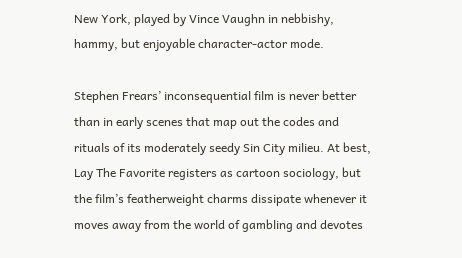New York, played by Vince Vaughn in nebbishy, hammy, but enjoyable character-actor mode.

Stephen Frears’ inconsequential film is never better than in early scenes that map out the codes and rituals of its moderately seedy Sin City milieu. At best, Lay The Favorite registers as cartoon sociology, but the film’s featherweight charms dissipate whenever it moves away from the world of gambling and devotes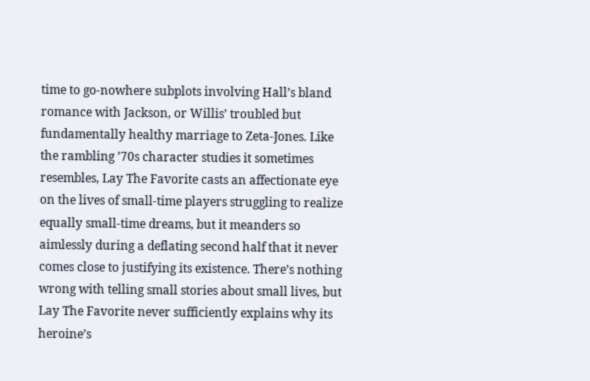time to go-nowhere subplots involving Hall’s bland romance with Jackson, or Willis’ troubled but fundamentally healthy marriage to Zeta-Jones. Like the rambling ’70s character studies it sometimes resembles, Lay The Favorite casts an affectionate eye on the lives of small-time players struggling to realize equally small-time dreams, but it meanders so aimlessly during a deflating second half that it never comes close to justifying its existence. There’s nothing wrong with telling small stories about small lives, but Lay The Favorite never sufficiently explains why its heroine’s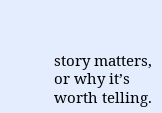story matters, or why it’s worth telling.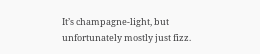It’s champagne-light, but unfortunately mostly just fizz.